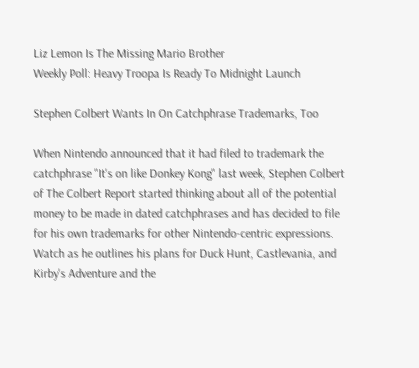Liz Lemon Is The Missing Mario Brother
Weekly Poll: Heavy Troopa Is Ready To Midnight Launch

Stephen Colbert Wants In On Catchphrase Trademarks, Too

When Nintendo announced that it had filed to trademark the catchphrase "It's on like Donkey Kong" last week, Stephen Colbert of The Colbert Report started thinking about all of the potential money to be made in dated catchphrases and has decided to file for his own trademarks for other Nintendo-centric expressions.  Watch as he outlines his plans for Duck Hunt, Castlevania, and Kirby's Adventure and the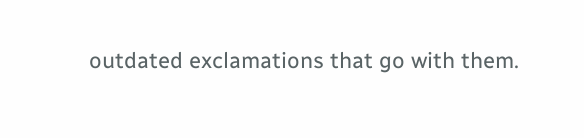outdated exclamations that go with them.